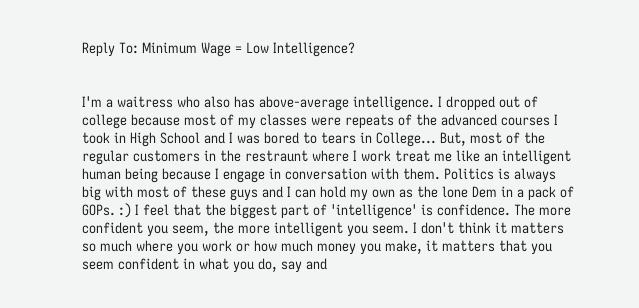Reply To: Minimum Wage = Low Intelligence?


I'm a waitress who also has above-average intelligence. I dropped out of college because most of my classes were repeats of the advanced courses I took in High School and I was bored to tears in College... But, most of the regular customers in the restraunt where I work treat me like an intelligent human being because I engage in conversation with them. Politics is always big with most of these guys and I can hold my own as the lone Dem in a pack of GOPs. :) I feel that the biggest part of 'intelligence' is confidence. The more confident you seem, the more intelligent you seem. I don't think it matters so much where you work or how much money you make, it matters that you seem confident in what you do, say and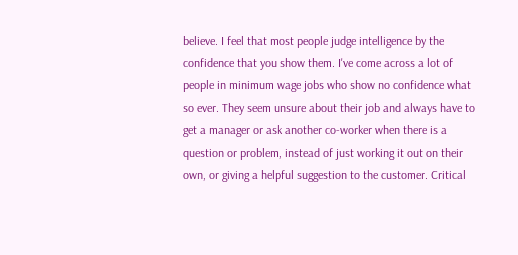believe. I feel that most people judge intelligence by the confidence that you show them. I've come across a lot of people in minimum wage jobs who show no confidence what so ever. They seem unsure about their job and always have to get a manager or ask another co-worker when there is a question or problem, instead of just working it out on their own, or giving a helpful suggestion to the customer. Critical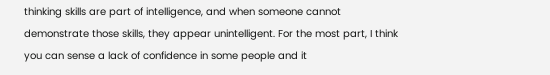thinking skills are part of intelligence, and when someone cannot demonstrate those skills, they appear unintelligent. For the most part, I think you can sense a lack of confidence in some people and it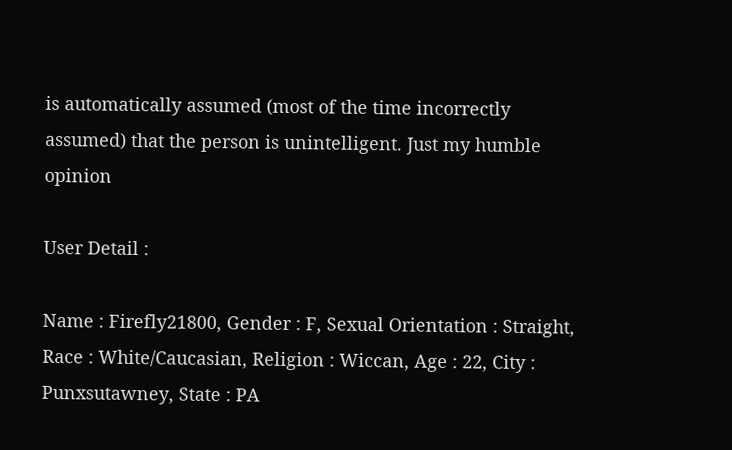is automatically assumed (most of the time incorrectly assumed) that the person is unintelligent. Just my humble opinion

User Detail :

Name : Firefly21800, Gender : F, Sexual Orientation : Straight, Race : White/Caucasian, Religion : Wiccan, Age : 22, City : Punxsutawney, State : PA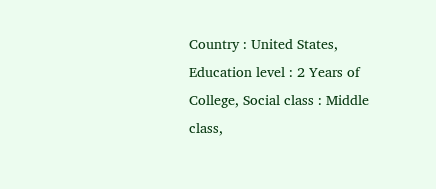Country : United States, Education level : 2 Years of College, Social class : Middle class,